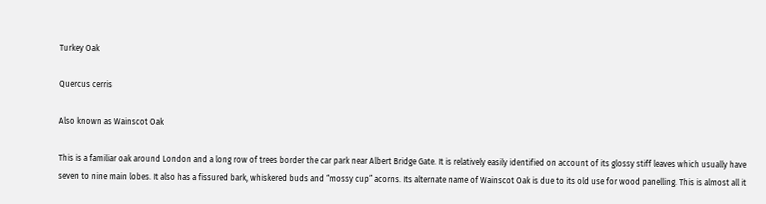Turkey Oak

Quercus cerris

Also known as Wainscot Oak

This is a familiar oak around London and a long row of trees border the car park near Albert Bridge Gate. It is relatively easily identified on account of its glossy stiff leaves which usually have seven to nine main lobes. It also has a fissured bark, whiskered buds and “mossy cup” acorns. Its alternate name of Wainscot Oak is due to its old use for wood panelling. This is almost all it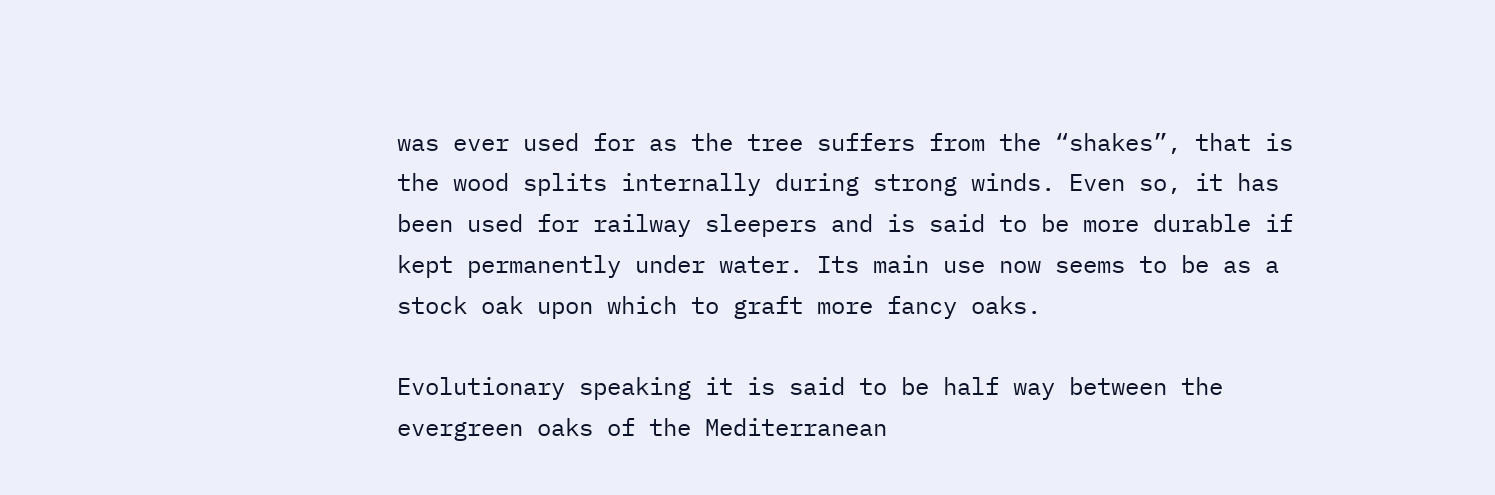was ever used for as the tree suffers from the “shakes”, that is the wood splits internally during strong winds. Even so, it has been used for railway sleepers and is said to be more durable if kept permanently under water. Its main use now seems to be as a stock oak upon which to graft more fancy oaks.

Evolutionary speaking it is said to be half way between the evergreen oaks of the Mediterranean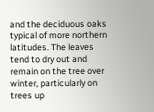and the deciduous oaks typical of more northern latitudes. The leaves tend to dry out and remain on the tree over winter, particularly on trees up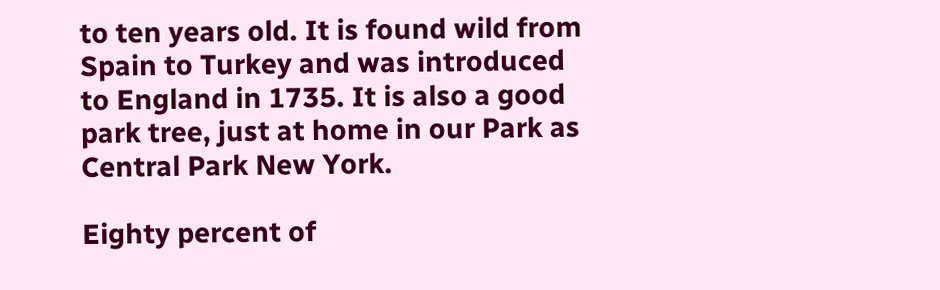to ten years old. It is found wild from Spain to Turkey and was introduced to England in 1735. It is also a good park tree, just at home in our Park as Central Park New York.

Eighty percent of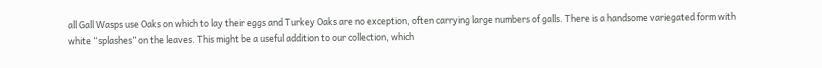all Gall Wasps use Oaks on which to lay their eggs and Turkey Oaks are no exception, often carrying large numbers of galls. There is a handsome variegated form with white “splashes” on the leaves. This might be a useful addition to our collection, which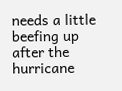needs a little beefing up after the hurricane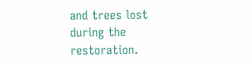and trees lost during the restoration.